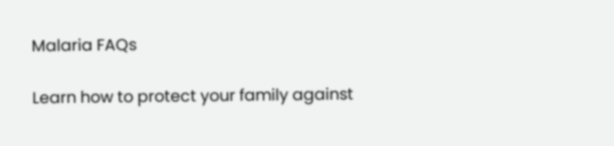Malaria FAQs

Learn how to protect your family against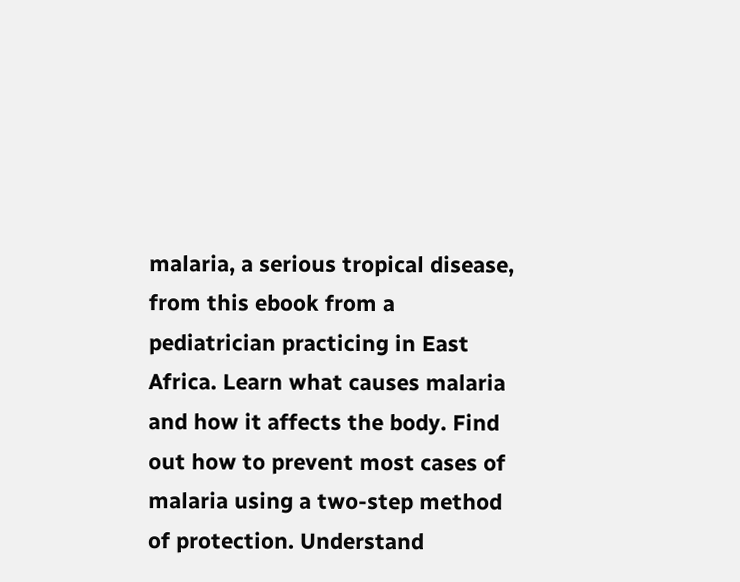malaria, a serious tropical disease, from this ebook from a pediatrician practicing in East Africa. Learn what causes malaria and how it affects the body. Find out how to prevent most cases of malaria using a two-step method of protection. Understand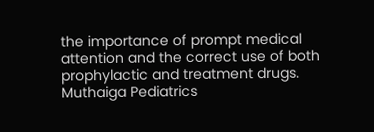the importance of prompt medical attention and the correct use of both prophylactic and treatment drugs. Muthaiga Pediatrics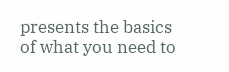presents the basics of what you need to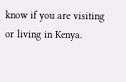know if you are visiting or living in Kenya.